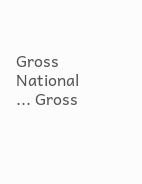Gross National ... Gross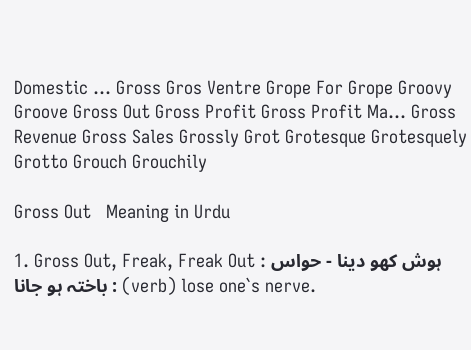Domestic ... Gross Gros Ventre Grope For Grope Groovy Groove Gross Out Gross Profit Gross Profit Ma... Gross Revenue Gross Sales Grossly Grot Grotesque Grotesquely Grotto Grouch Grouchily

Gross Out   Meaning in Urdu

1. Gross Out, Freak, Freak Out : ہوش کھو دینا - حواس باختہ ہو جانا : (verb) lose one`s nerve.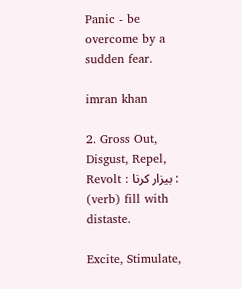Panic - be overcome by a sudden fear.

imran khan

2. Gross Out, Disgust, Repel, Revolt : بیزار کرنا : (verb) fill with distaste.

Excite, Stimulate,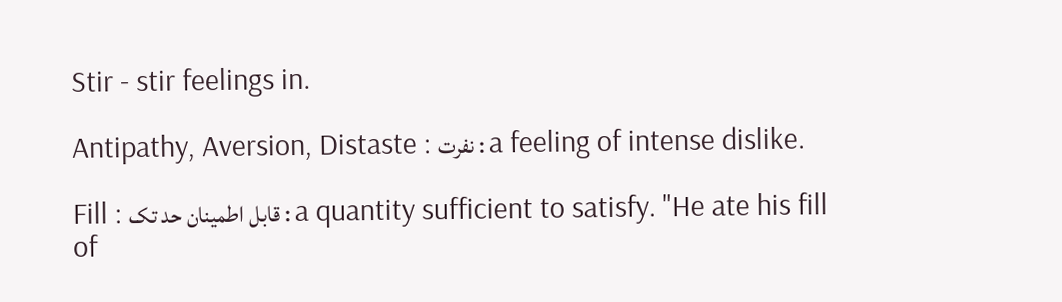Stir - stir feelings in.

Antipathy, Aversion, Distaste : نفرت : a feeling of intense dislike.

Fill : قابل اطمینان حد تک : a quantity sufficient to satisfy. "He ate his fill of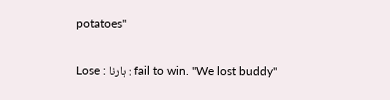potatoes"

Lose : ہارنا : fail to win. "We lost buddy"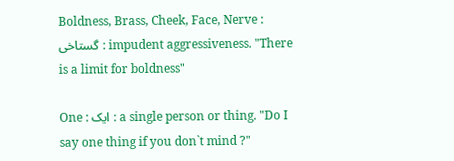Boldness, Brass, Cheek, Face, Nerve : گستاخی : impudent aggressiveness. "There is a limit for boldness"

One : ایک : a single person or thing. "Do I say one thing if you don`t mind ?"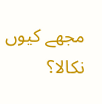مجھے کیوں نکالا؟